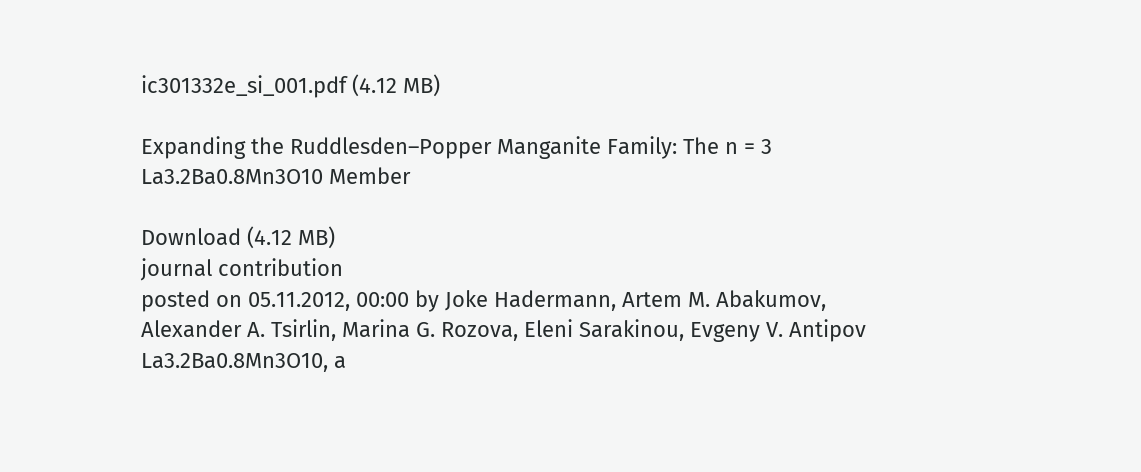ic301332e_si_001.pdf (4.12 MB)

Expanding the Ruddlesden–Popper Manganite Family: The n = 3 La3.2Ba0.8Mn3O10 Member

Download (4.12 MB)
journal contribution
posted on 05.11.2012, 00:00 by Joke Hadermann, Artem M. Abakumov, Alexander A. Tsirlin, Marina G. Rozova, Eleni Sarakinou, Evgeny V. Antipov
La3.2Ba0.8Mn3O10, a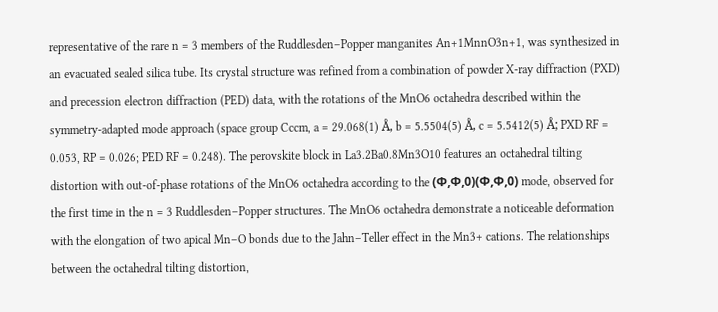representative of the rare n = 3 members of the Ruddlesden–Popper manganites An+1MnnO3n+1, was synthesized in an evacuated sealed silica tube. Its crystal structure was refined from a combination of powder X-ray diffraction (PXD) and precession electron diffraction (PED) data, with the rotations of the MnO6 octahedra described within the symmetry-adapted mode approach (space group Cccm, a = 29.068(1) Å, b = 5.5504(5) Å, c = 5.5412(5) Å; PXD RF = 0.053, RP = 0.026; PED RF = 0.248). The perovskite block in La3.2Ba0.8Mn3O10 features an octahedral tilting distortion with out-of-phase rotations of the MnO6 octahedra according to the (Φ,Φ,0)(Φ,Φ,0) mode, observed for the first time in the n = 3 Ruddlesden–Popper structures. The MnO6 octahedra demonstrate a noticeable deformation with the elongation of two apical Mn–O bonds due to the Jahn–Teller effect in the Mn3+ cations. The relationships between the octahedral tilting distortion,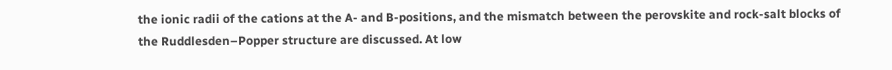the ionic radii of the cations at the A- and B-positions, and the mismatch between the perovskite and rock-salt blocks of the Ruddlesden–Popper structure are discussed. At low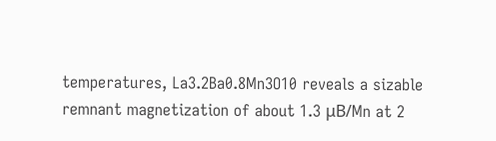temperatures, La3.2Ba0.8Mn3O10 reveals a sizable remnant magnetization of about 1.3 μB/Mn at 2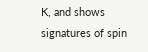K, and shows signatures of spin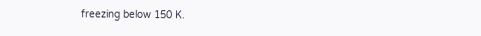freezing below 150 K.